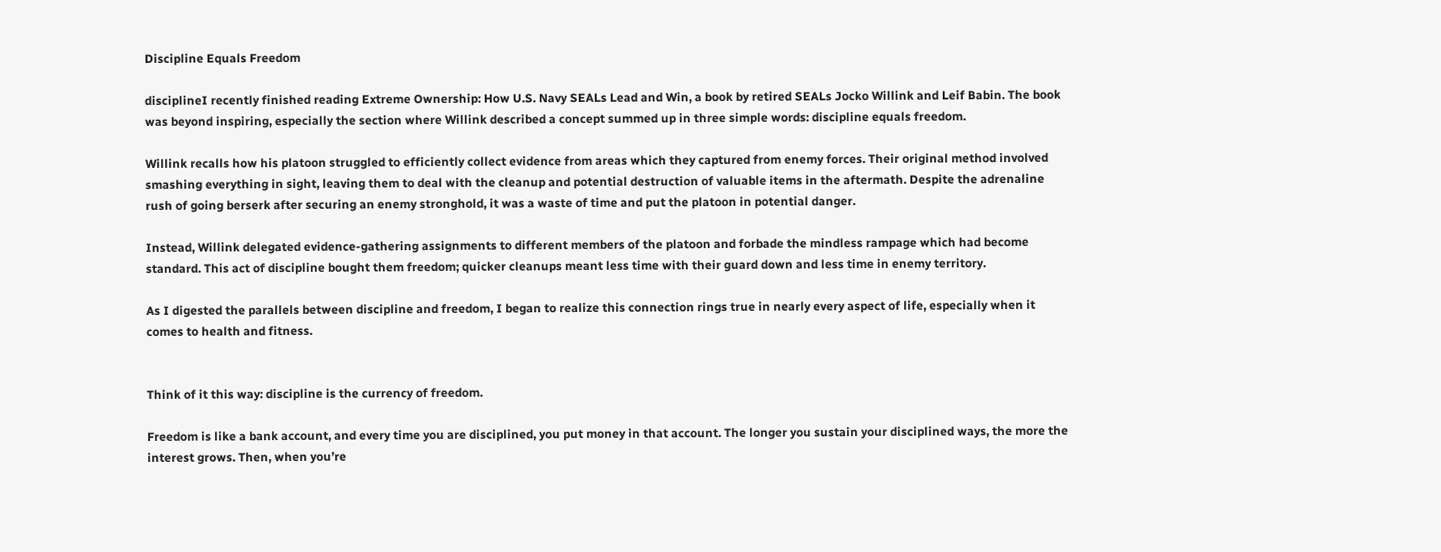Discipline Equals Freedom

disciplineI recently finished reading Extreme Ownership: How U.S. Navy SEALs Lead and Win, a book by retired SEALs Jocko Willink and Leif Babin. The book was beyond inspiring, especially the section where Willink described a concept summed up in three simple words: discipline equals freedom.

Willink recalls how his platoon struggled to efficiently collect evidence from areas which they captured from enemy forces. Their original method involved smashing everything in sight, leaving them to deal with the cleanup and potential destruction of valuable items in the aftermath. Despite the adrenaline rush of going berserk after securing an enemy stronghold, it was a waste of time and put the platoon in potential danger.

Instead, Willink delegated evidence-gathering assignments to different members of the platoon and forbade the mindless rampage which had become standard. This act of discipline bought them freedom; quicker cleanups meant less time with their guard down and less time in enemy territory.

As I digested the parallels between discipline and freedom, I began to realize this connection rings true in nearly every aspect of life, especially when it comes to health and fitness.


Think of it this way: discipline is the currency of freedom.

Freedom is like a bank account, and every time you are disciplined, you put money in that account. The longer you sustain your disciplined ways, the more the interest grows. Then, when you’re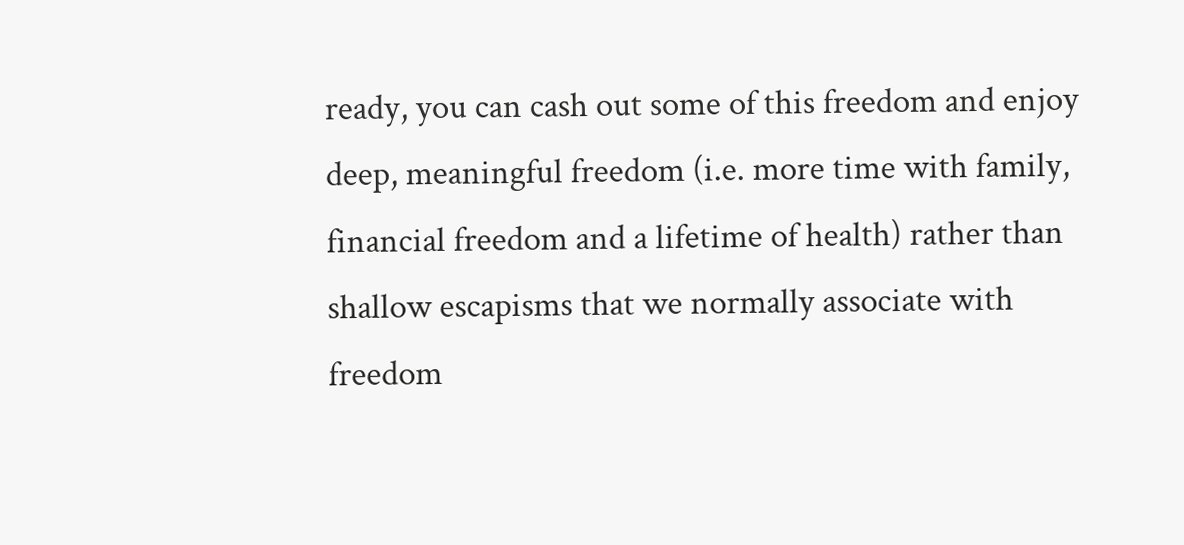ready, you can cash out some of this freedom and enjoy deep, meaningful freedom (i.e. more time with family, financial freedom and a lifetime of health) rather than shallow escapisms that we normally associate with freedom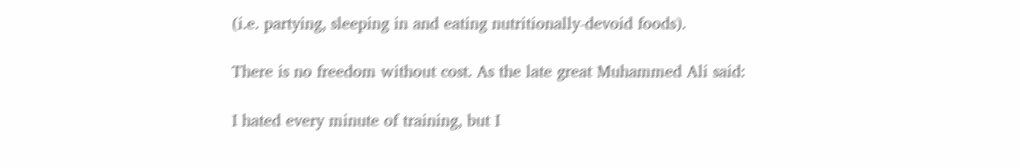(i.e. partying, sleeping in and eating nutritionally-devoid foods).

There is no freedom without cost. As the late great Muhammed Ali said:

I hated every minute of training, but I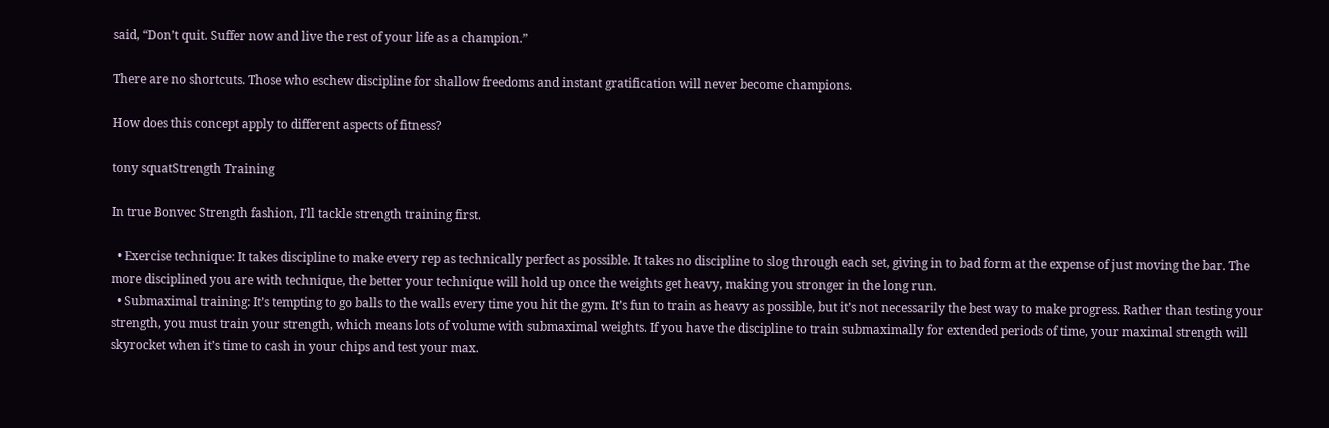said, “Don’t quit. Suffer now and live the rest of your life as a champion.”

There are no shortcuts. Those who eschew discipline for shallow freedoms and instant gratification will never become champions.

How does this concept apply to different aspects of fitness?

tony squatStrength Training

In true Bonvec Strength fashion, I’ll tackle strength training first.

  • Exercise technique: It takes discipline to make every rep as technically perfect as possible. It takes no discipline to slog through each set, giving in to bad form at the expense of just moving the bar. The more disciplined you are with technique, the better your technique will hold up once the weights get heavy, making you stronger in the long run.
  • Submaximal training: It’s tempting to go balls to the walls every time you hit the gym. It’s fun to train as heavy as possible, but it’s not necessarily the best way to make progress. Rather than testing your strength, you must train your strength, which means lots of volume with submaximal weights. If you have the discipline to train submaximally for extended periods of time, your maximal strength will skyrocket when it’s time to cash in your chips and test your max.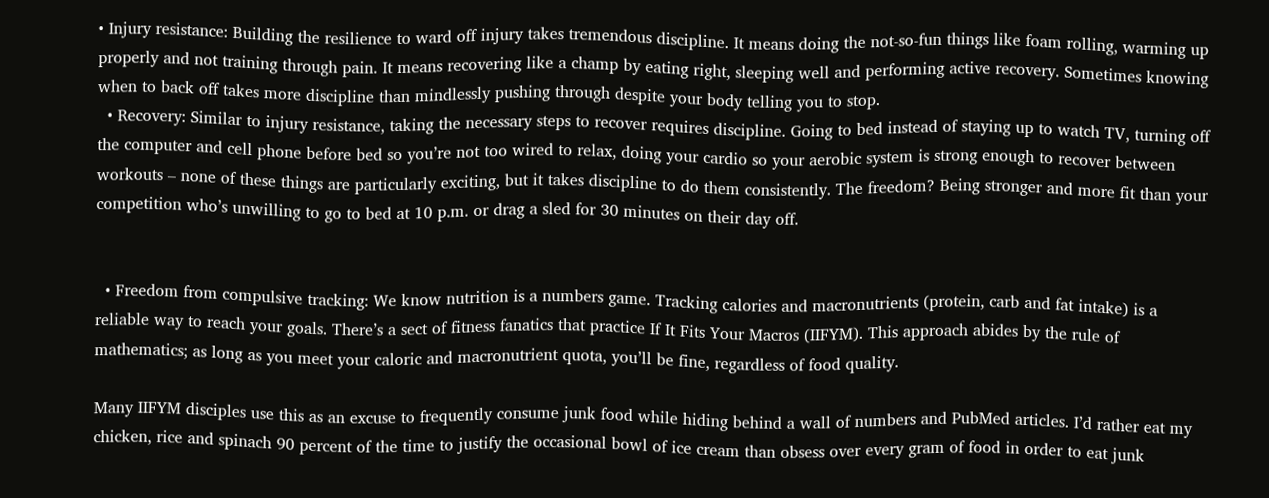• Injury resistance: Building the resilience to ward off injury takes tremendous discipline. It means doing the not-so-fun things like foam rolling, warming up properly and not training through pain. It means recovering like a champ by eating right, sleeping well and performing active recovery. Sometimes knowing when to back off takes more discipline than mindlessly pushing through despite your body telling you to stop.
  • Recovery: Similar to injury resistance, taking the necessary steps to recover requires discipline. Going to bed instead of staying up to watch TV, turning off the computer and cell phone before bed so you’re not too wired to relax, doing your cardio so your aerobic system is strong enough to recover between workouts – none of these things are particularly exciting, but it takes discipline to do them consistently. The freedom? Being stronger and more fit than your competition who’s unwilling to go to bed at 10 p.m. or drag a sled for 30 minutes on their day off.


  • Freedom from compulsive tracking: We know nutrition is a numbers game. Tracking calories and macronutrients (protein, carb and fat intake) is a reliable way to reach your goals. There’s a sect of fitness fanatics that practice If It Fits Your Macros (IIFYM). This approach abides by the rule of mathematics; as long as you meet your caloric and macronutrient quota, you’ll be fine, regardless of food quality.

Many IIFYM disciples use this as an excuse to frequently consume junk food while hiding behind a wall of numbers and PubMed articles. I’d rather eat my chicken, rice and spinach 90 percent of the time to justify the occasional bowl of ice cream than obsess over every gram of food in order to eat junk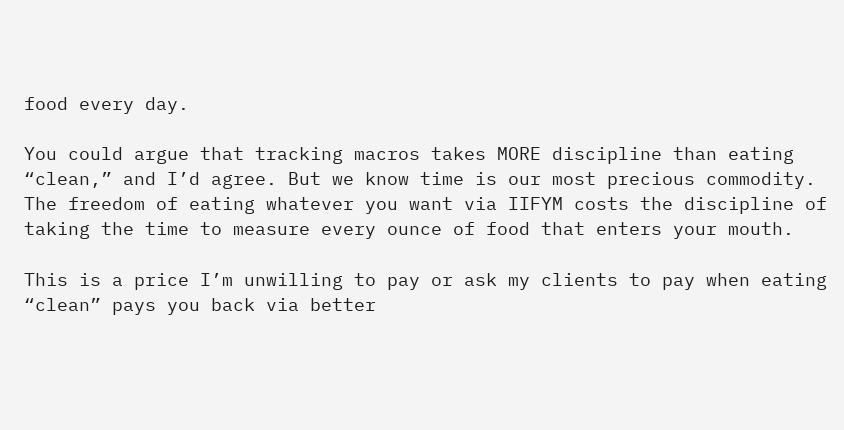food every day.

You could argue that tracking macros takes MORE discipline than eating “clean,” and I’d agree. But we know time is our most precious commodity. The freedom of eating whatever you want via IIFYM costs the discipline of taking the time to measure every ounce of food that enters your mouth.

This is a price I’m unwilling to pay or ask my clients to pay when eating “clean” pays you back via better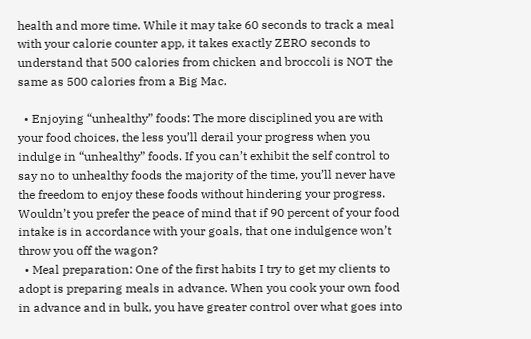health and more time. While it may take 60 seconds to track a meal with your calorie counter app, it takes exactly ZERO seconds to understand that 500 calories from chicken and broccoli is NOT the same as 500 calories from a Big Mac.

  • Enjoying “unhealthy” foods: The more disciplined you are with your food choices, the less you’ll derail your progress when you indulge in “unhealthy” foods. If you can’t exhibit the self control to say no to unhealthy foods the majority of the time, you’ll never have the freedom to enjoy these foods without hindering your progress. Wouldn’t you prefer the peace of mind that if 90 percent of your food intake is in accordance with your goals, that one indulgence won’t throw you off the wagon?
  • Meal preparation: One of the first habits I try to get my clients to adopt is preparing meals in advance. When you cook your own food in advance and in bulk, you have greater control over what goes into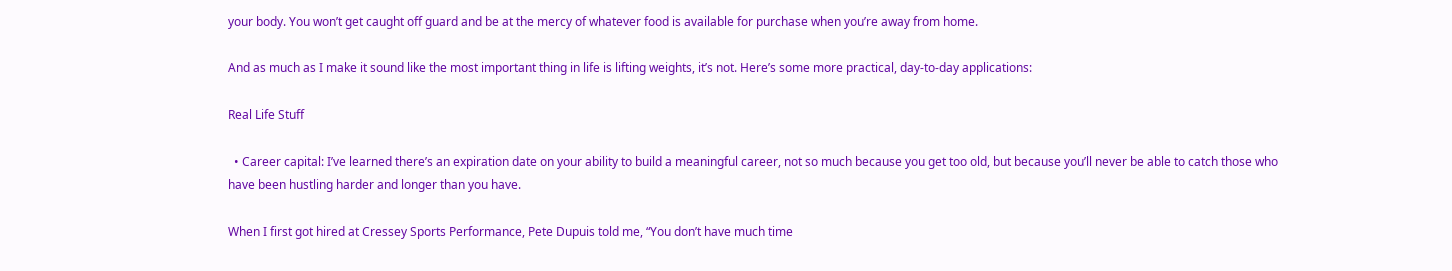your body. You won’t get caught off guard and be at the mercy of whatever food is available for purchase when you’re away from home.

And as much as I make it sound like the most important thing in life is lifting weights, it’s not. Here’s some more practical, day-to-day applications:

Real Life Stuff

  • Career capital: I’ve learned there’s an expiration date on your ability to build a meaningful career, not so much because you get too old, but because you’ll never be able to catch those who have been hustling harder and longer than you have.

When I first got hired at Cressey Sports Performance, Pete Dupuis told me, “You don’t have much time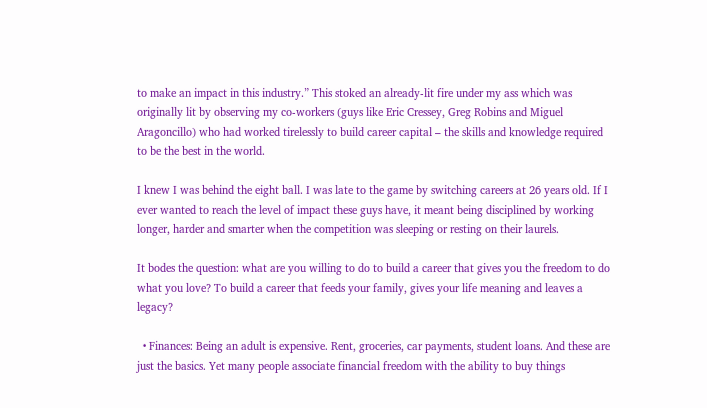to make an impact in this industry.” This stoked an already-lit fire under my ass which was originally lit by observing my co-workers (guys like Eric Cressey, Greg Robins and Miguel Aragoncillo) who had worked tirelessly to build career capital – the skills and knowledge required to be the best in the world.

I knew I was behind the eight ball. I was late to the game by switching careers at 26 years old. If I ever wanted to reach the level of impact these guys have, it meant being disciplined by working longer, harder and smarter when the competition was sleeping or resting on their laurels.

It bodes the question: what are you willing to do to build a career that gives you the freedom to do what you love? To build a career that feeds your family, gives your life meaning and leaves a legacy?

  • Finances: Being an adult is expensive. Rent, groceries, car payments, student loans. And these are just the basics. Yet many people associate financial freedom with the ability to buy things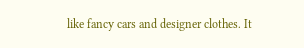like fancy cars and designer clothes. It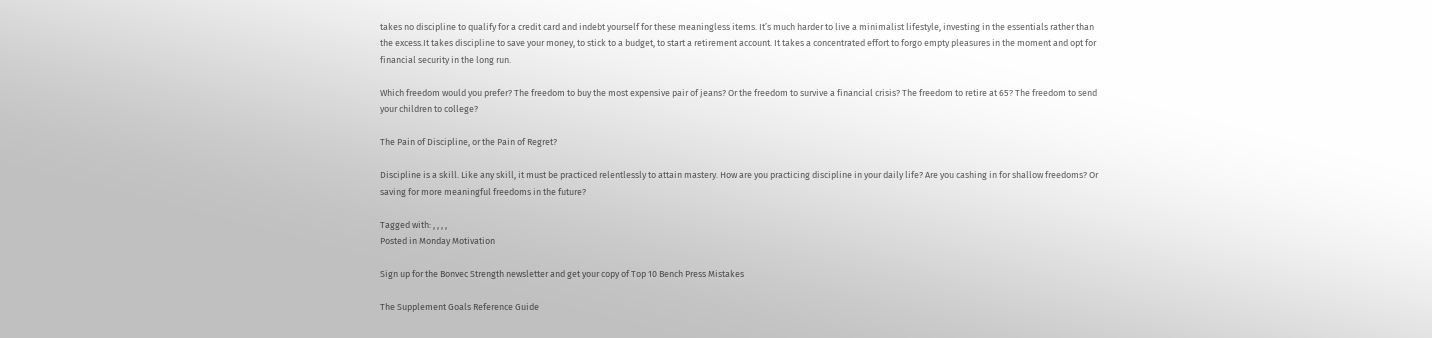takes no discipline to qualify for a credit card and indebt yourself for these meaningless items. It’s much harder to live a minimalist lifestyle, investing in the essentials rather than the excess.It takes discipline to save your money, to stick to a budget, to start a retirement account. It takes a concentrated effort to forgo empty pleasures in the moment and opt for financial security in the long run.

Which freedom would you prefer? The freedom to buy the most expensive pair of jeans? Or the freedom to survive a financial crisis? The freedom to retire at 65? The freedom to send your children to college?

The Pain of Discipline, or the Pain of Regret?

Discipline is a skill. Like any skill, it must be practiced relentlessly to attain mastery. How are you practicing discipline in your daily life? Are you cashing in for shallow freedoms? Or saving for more meaningful freedoms in the future?

Tagged with: , , , ,
Posted in Monday Motivation

Sign up for the Bonvec Strength newsletter and get your copy of Top 10 Bench Press Mistakes

The Supplement Goals Reference Guide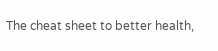The cheat sheet to better health,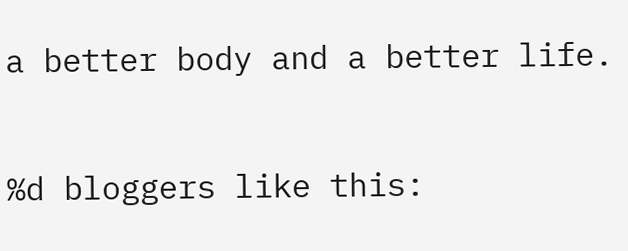a better body and a better life.

%d bloggers like this: